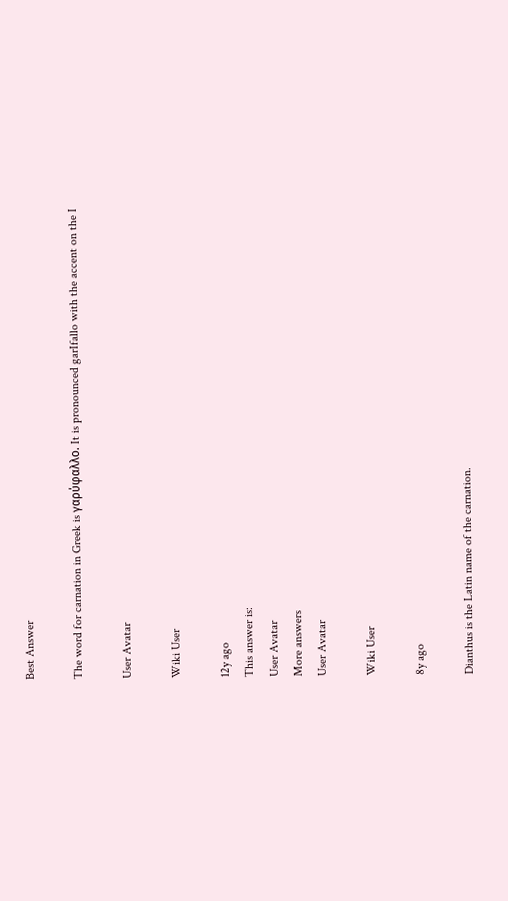Best Answer

The word for carnation in Greek is γαρύφαλλο. It is pronounced garIfallo with the accent on the I

User Avatar

Wiki User

12y ago
This answer is:
User Avatar
More answers
User Avatar

Wiki User

8y ago

Dianthus is the Latin name of the carnation.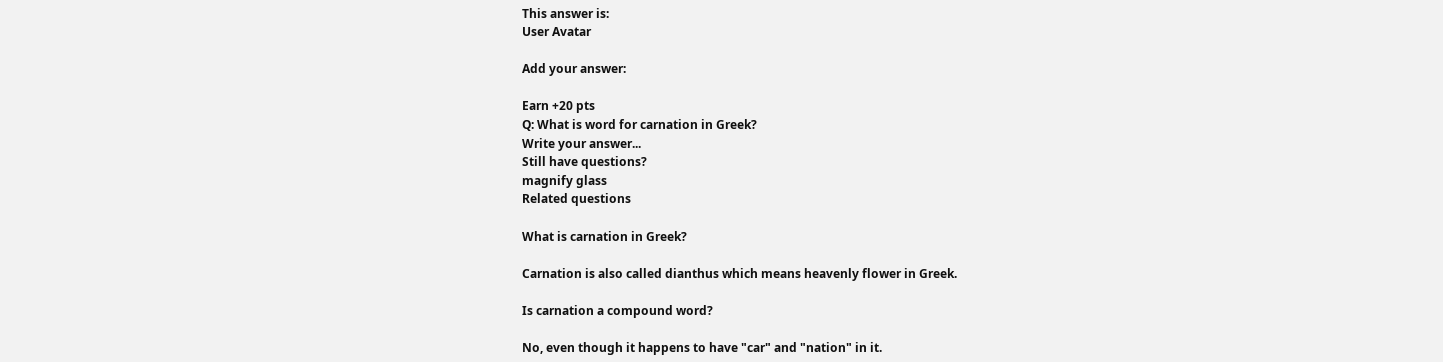This answer is:
User Avatar

Add your answer:

Earn +20 pts
Q: What is word for carnation in Greek?
Write your answer...
Still have questions?
magnify glass
Related questions

What is carnation in Greek?

Carnation is also called dianthus which means heavenly flower in Greek.

Is carnation a compound word?

No, even though it happens to have "car" and "nation" in it.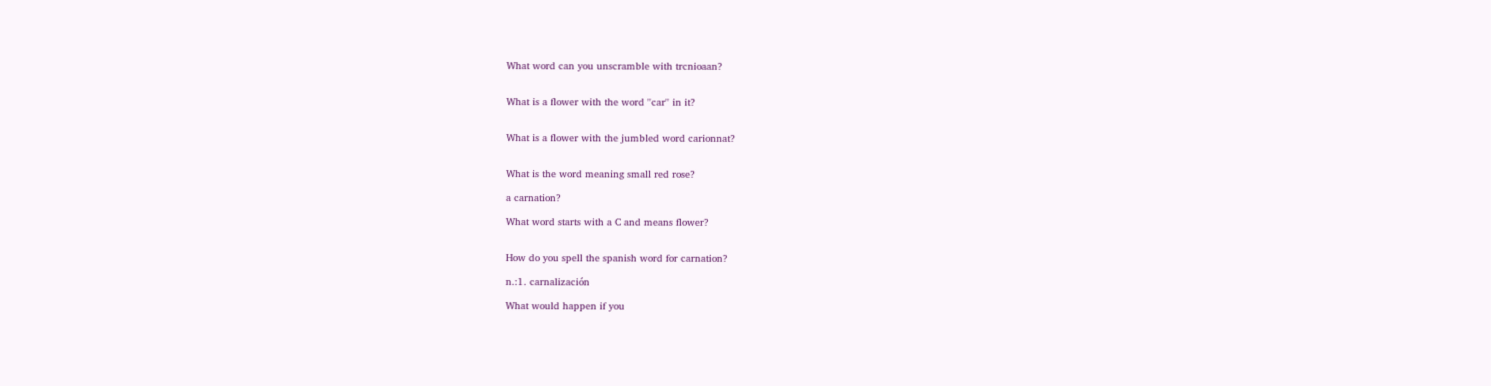What word can you unscramble with trcnioaan?


What is a flower with the word ''car'' in it?


What is a flower with the jumbled word carionnat?


What is the word meaning small red rose?

a carnation?

What word starts with a C and means flower?


How do you spell the spanish word for carnation?

n.:1. carnalización

What would happen if you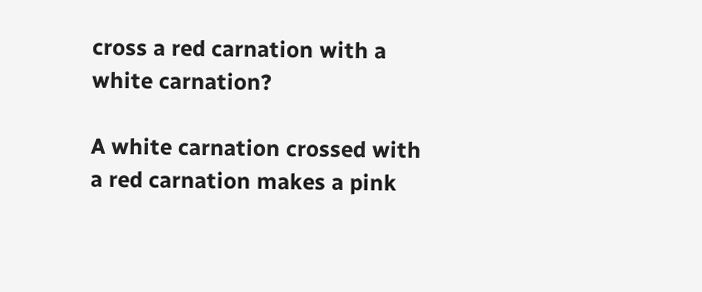cross a red carnation with a white carnation?

A white carnation crossed with a red carnation makes a pink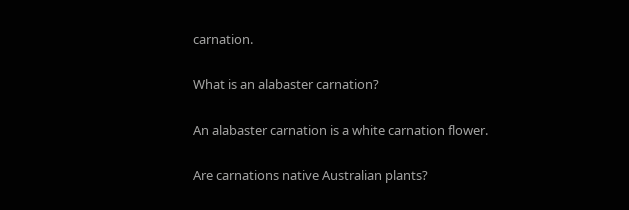carnation.

What is an alabaster carnation?

An alabaster carnation is a white carnation flower.

Are carnations native Australian plants?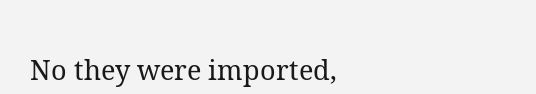No they were imported,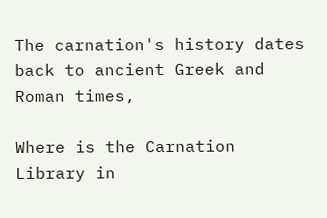The carnation's history dates back to ancient Greek and Roman times,

Where is the Carnation Library in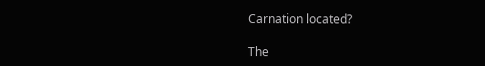Carnation located?

The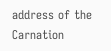address of the Carnation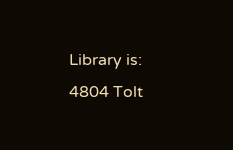Library is: 4804 Tolt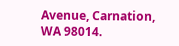Avenue, Carnation, WA 98014.